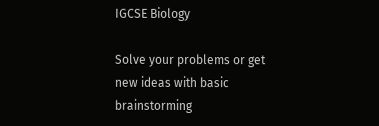IGCSE Biology

Solve your problems or get new ideas with basic brainstorming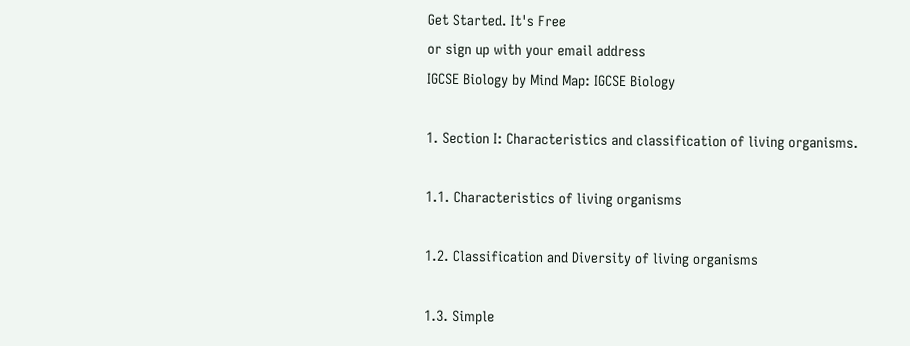Get Started. It's Free
or sign up with your email address
IGCSE Biology by Mind Map: IGCSE Biology

1. Section I: Characteristics and classification of living organisms.

1.1. Characteristics of living organisms

1.2. Classification and Diversity of living organisms

1.3. Simple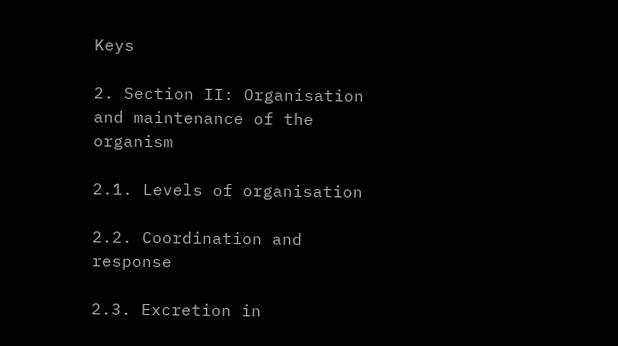Keys

2. Section II: Organisation and maintenance of the organism

2.1. Levels of organisation

2.2. Coordination and response

2.3. Excretion in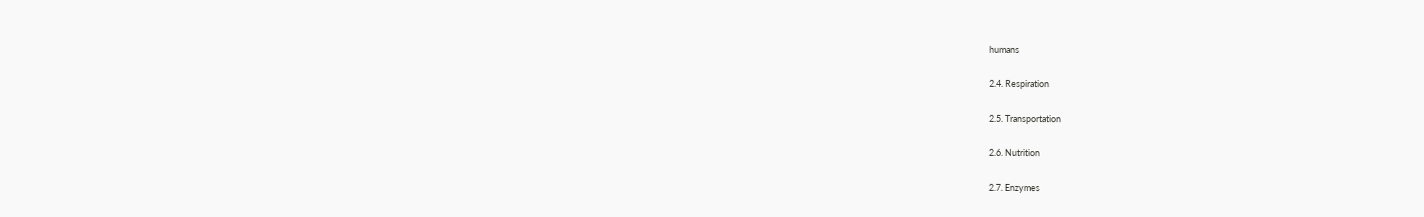humans

2.4. Respiration

2.5. Transportation

2.6. Nutrition

2.7. Enzymes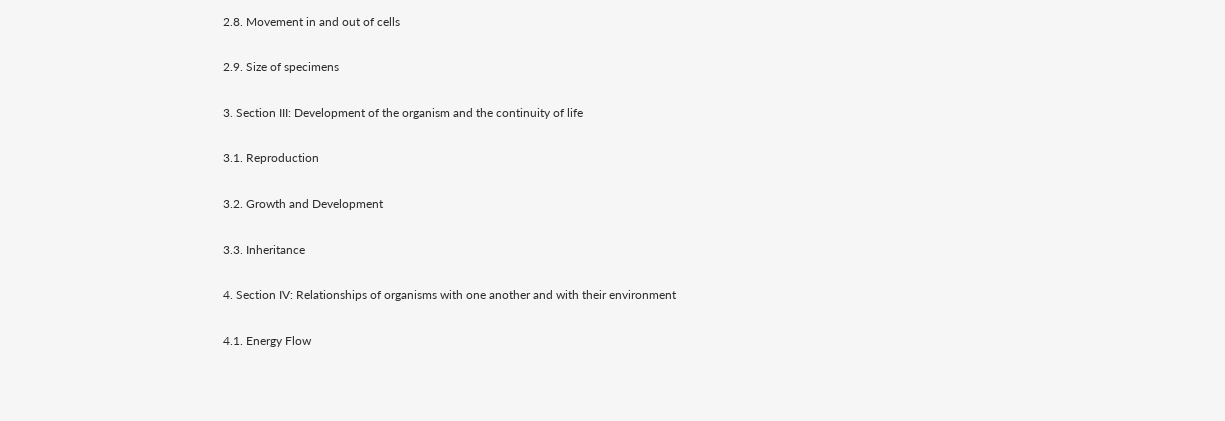2.8. Movement in and out of cells

2.9. Size of specimens

3. Section III: Development of the organism and the continuity of life

3.1. Reproduction

3.2. Growth and Development

3.3. Inheritance

4. Section IV: Relationships of organisms with one another and with their environment

4.1. Energy Flow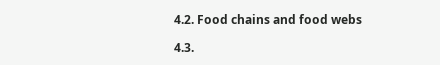4.2. Food chains and food webs

4.3.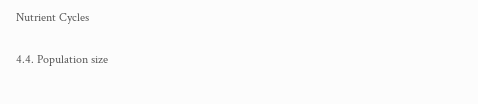Nutrient Cycles

4.4. Population size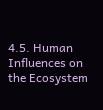4.5. Human Influences on the Ecosystem